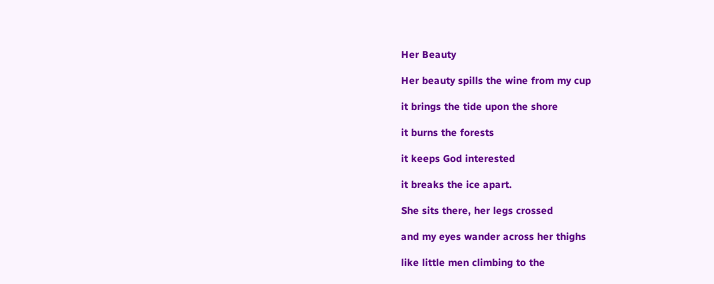Her Beauty

Her beauty spills the wine from my cup

it brings the tide upon the shore

it burns the forests

it keeps God interested

it breaks the ice apart.

She sits there, her legs crossed

and my eyes wander across her thighs

like little men climbing to the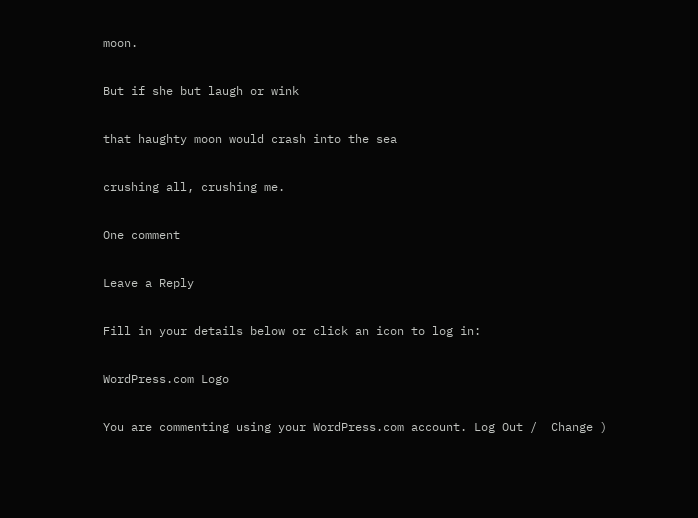moon.

But if she but laugh or wink

that haughty moon would crash into the sea

crushing all, crushing me.

One comment

Leave a Reply

Fill in your details below or click an icon to log in:

WordPress.com Logo

You are commenting using your WordPress.com account. Log Out /  Change )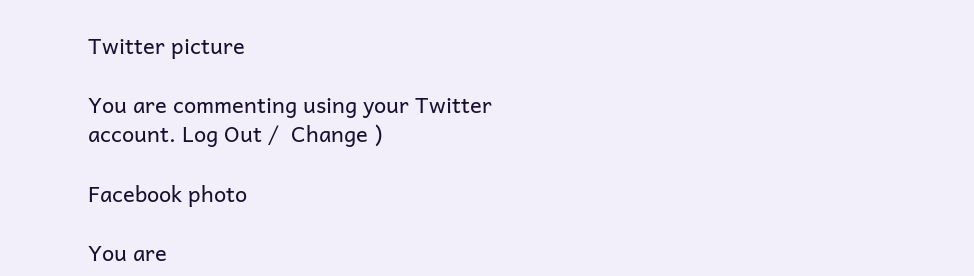Twitter picture

You are commenting using your Twitter account. Log Out /  Change )

Facebook photo

You are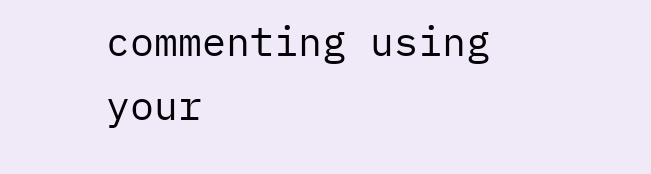commenting using your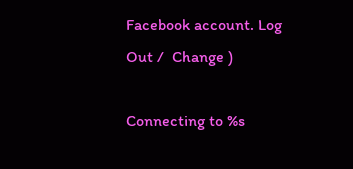Facebook account. Log Out /  Change )

Connecting to %s